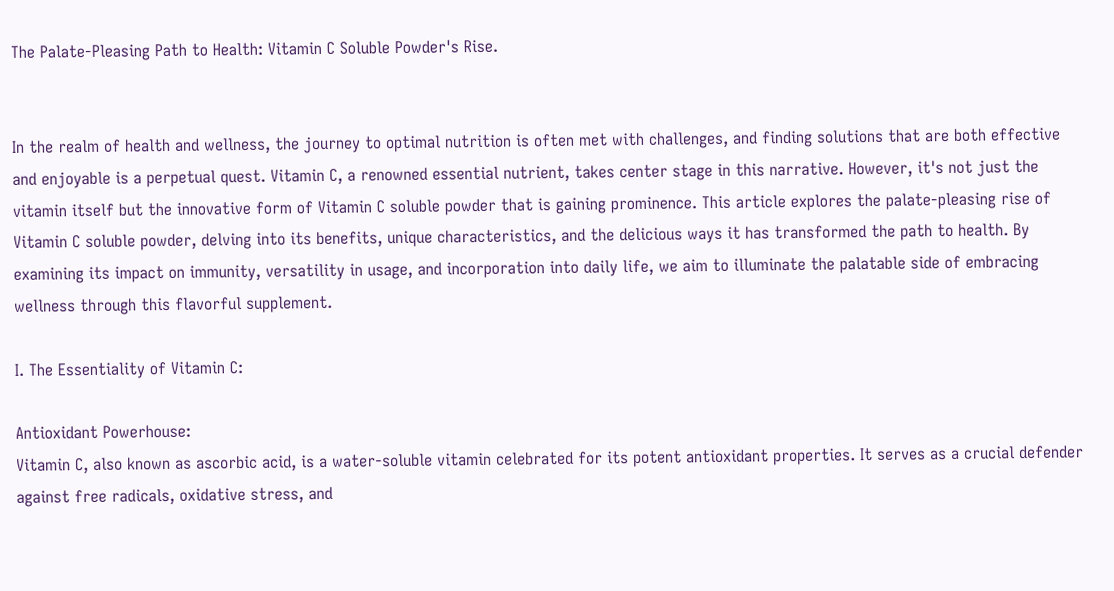The Palate-Pleasing Path to Health: Vitamin C Soluble Powder's Rise.


In the realm of health and wellness, the journey to optimal nutrition is often met with challenges, and finding solutions that are both effective and enjoyable is a perpetual quest. Vitamin C, a renowned essential nutrient, takes center stage in this narrative. However, it's not just the vitamin itself but the innovative form of Vitamin C soluble powder that is gaining prominence. This article explores the palate-pleasing rise of Vitamin C soluble powder, delving into its benefits, unique characteristics, and the delicious ways it has transformed the path to health. By examining its impact on immunity, versatility in usage, and incorporation into daily life, we aim to illuminate the palatable side of embracing wellness through this flavorful supplement.

I. The Essentiality of Vitamin C:

Antioxidant Powerhouse:
Vitamin C, also known as ascorbic acid, is a water-soluble vitamin celebrated for its potent antioxidant properties. It serves as a crucial defender against free radicals, oxidative stress, and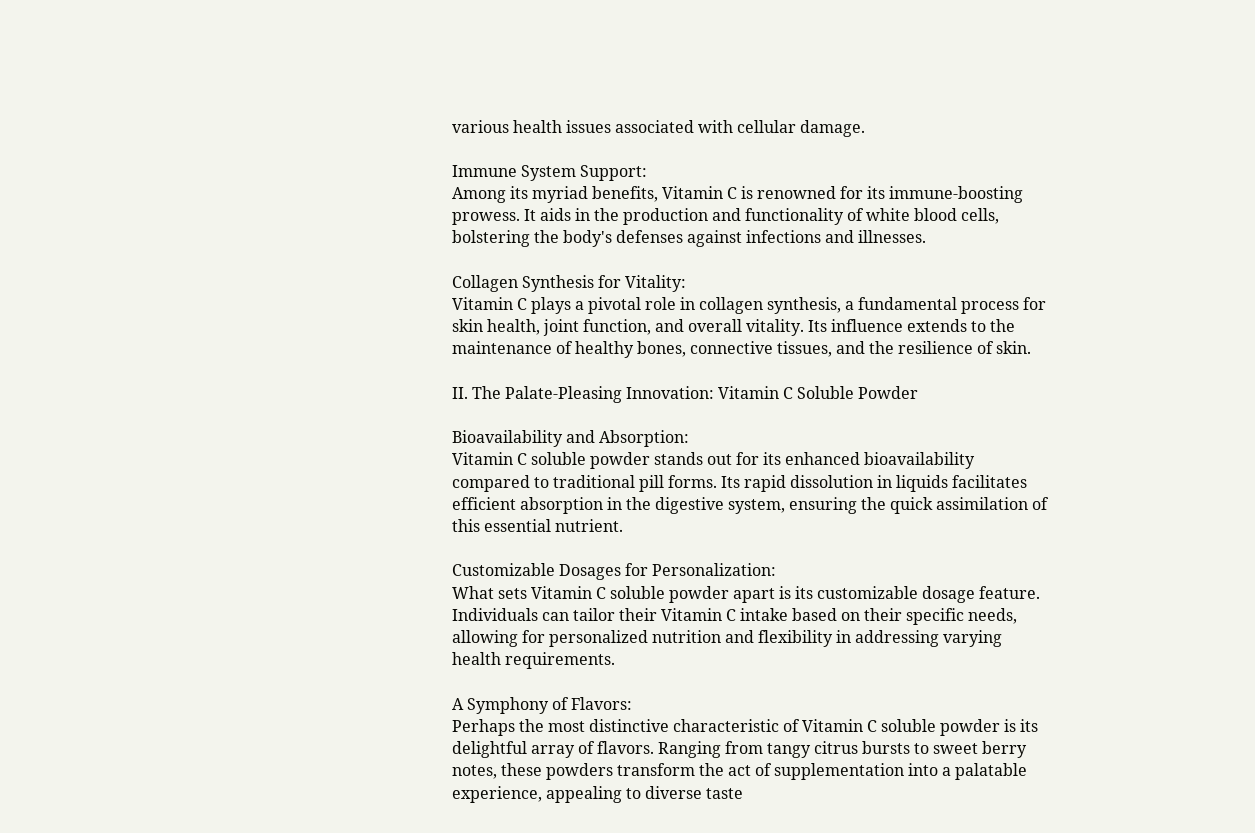various health issues associated with cellular damage.

Immune System Support:
Among its myriad benefits, Vitamin C is renowned for its immune-boosting prowess. It aids in the production and functionality of white blood cells, bolstering the body's defenses against infections and illnesses.

Collagen Synthesis for Vitality:
Vitamin C plays a pivotal role in collagen synthesis, a fundamental process for skin health, joint function, and overall vitality. Its influence extends to the maintenance of healthy bones, connective tissues, and the resilience of skin.

II. The Palate-Pleasing Innovation: Vitamin C Soluble Powder

Bioavailability and Absorption:
Vitamin C soluble powder stands out for its enhanced bioavailability compared to traditional pill forms. Its rapid dissolution in liquids facilitates efficient absorption in the digestive system, ensuring the quick assimilation of this essential nutrient.

Customizable Dosages for Personalization:
What sets Vitamin C soluble powder apart is its customizable dosage feature. Individuals can tailor their Vitamin C intake based on their specific needs, allowing for personalized nutrition and flexibility in addressing varying health requirements.

A Symphony of Flavors:
Perhaps the most distinctive characteristic of Vitamin C soluble powder is its delightful array of flavors. Ranging from tangy citrus bursts to sweet berry notes, these powders transform the act of supplementation into a palatable experience, appealing to diverse taste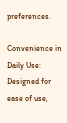preferences.

Convenience in Daily Use:
Designed for ease of use,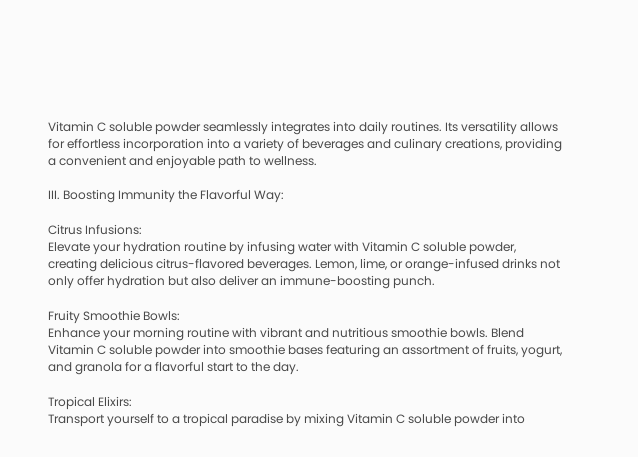Vitamin C soluble powder seamlessly integrates into daily routines. Its versatility allows for effortless incorporation into a variety of beverages and culinary creations, providing a convenient and enjoyable path to wellness.

III. Boosting Immunity the Flavorful Way:

Citrus Infusions:
Elevate your hydration routine by infusing water with Vitamin C soluble powder, creating delicious citrus-flavored beverages. Lemon, lime, or orange-infused drinks not only offer hydration but also deliver an immune-boosting punch.

Fruity Smoothie Bowls:
Enhance your morning routine with vibrant and nutritious smoothie bowls. Blend Vitamin C soluble powder into smoothie bases featuring an assortment of fruits, yogurt, and granola for a flavorful start to the day.

Tropical Elixirs:
Transport yourself to a tropical paradise by mixing Vitamin C soluble powder into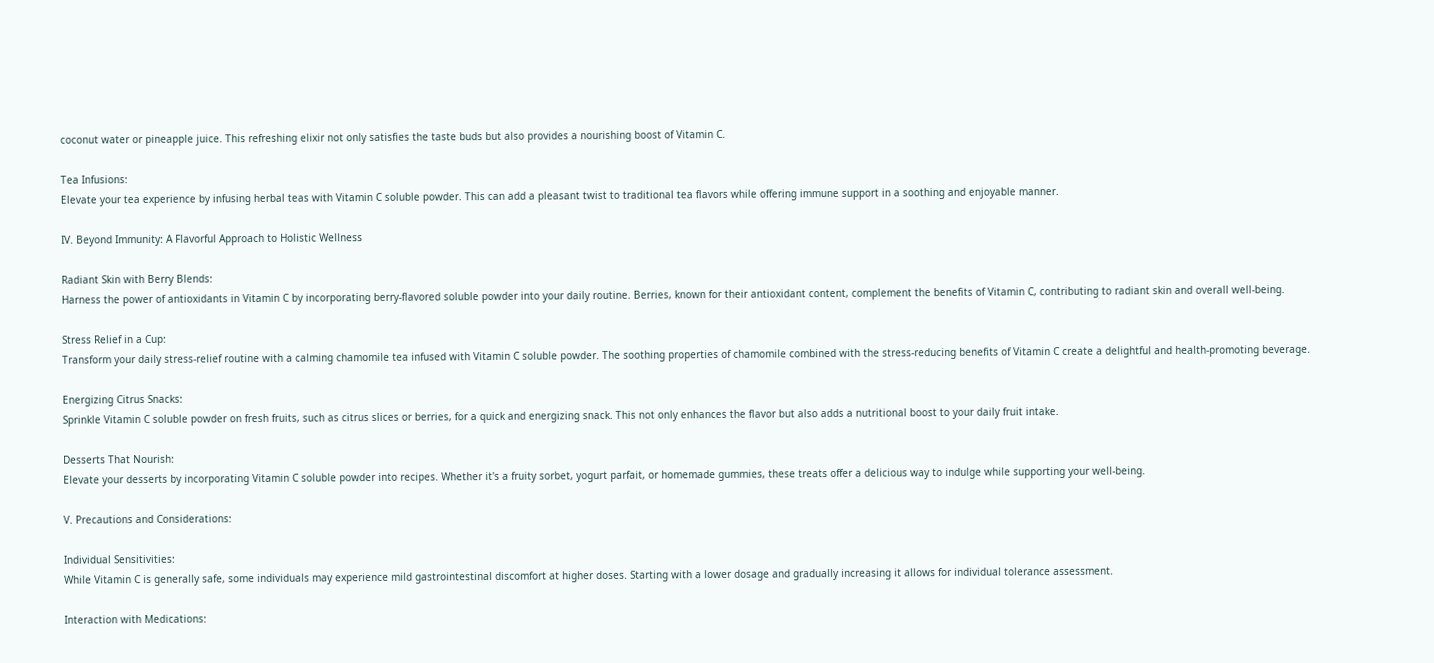coconut water or pineapple juice. This refreshing elixir not only satisfies the taste buds but also provides a nourishing boost of Vitamin C.

Tea Infusions:
Elevate your tea experience by infusing herbal teas with Vitamin C soluble powder. This can add a pleasant twist to traditional tea flavors while offering immune support in a soothing and enjoyable manner.

IV. Beyond Immunity: A Flavorful Approach to Holistic Wellness

Radiant Skin with Berry Blends:
Harness the power of antioxidants in Vitamin C by incorporating berry-flavored soluble powder into your daily routine. Berries, known for their antioxidant content, complement the benefits of Vitamin C, contributing to radiant skin and overall well-being.

Stress Relief in a Cup:
Transform your daily stress-relief routine with a calming chamomile tea infused with Vitamin C soluble powder. The soothing properties of chamomile combined with the stress-reducing benefits of Vitamin C create a delightful and health-promoting beverage.

Energizing Citrus Snacks:
Sprinkle Vitamin C soluble powder on fresh fruits, such as citrus slices or berries, for a quick and energizing snack. This not only enhances the flavor but also adds a nutritional boost to your daily fruit intake.

Desserts That Nourish:
Elevate your desserts by incorporating Vitamin C soluble powder into recipes. Whether it's a fruity sorbet, yogurt parfait, or homemade gummies, these treats offer a delicious way to indulge while supporting your well-being.

V. Precautions and Considerations:

Individual Sensitivities:
While Vitamin C is generally safe, some individuals may experience mild gastrointestinal discomfort at higher doses. Starting with a lower dosage and gradually increasing it allows for individual tolerance assessment.

Interaction with Medications: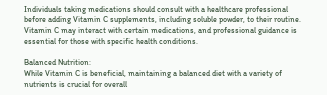Individuals taking medications should consult with a healthcare professional before adding Vitamin C supplements, including soluble powder, to their routine. Vitamin C may interact with certain medications, and professional guidance is essential for those with specific health conditions.

Balanced Nutrition:
While Vitamin C is beneficial, maintaining a balanced diet with a variety of nutrients is crucial for overall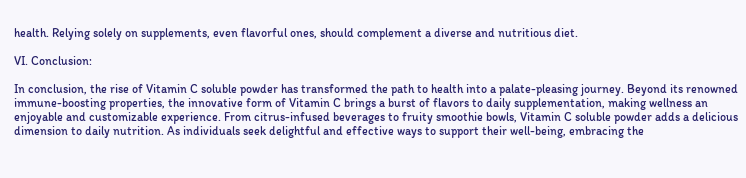health. Relying solely on supplements, even flavorful ones, should complement a diverse and nutritious diet.

VI. Conclusion:

In conclusion, the rise of Vitamin C soluble powder has transformed the path to health into a palate-pleasing journey. Beyond its renowned immune-boosting properties, the innovative form of Vitamin C brings a burst of flavors to daily supplementation, making wellness an enjoyable and customizable experience. From citrus-infused beverages to fruity smoothie bowls, Vitamin C soluble powder adds a delicious dimension to daily nutrition. As individuals seek delightful and effective ways to support their well-being, embracing the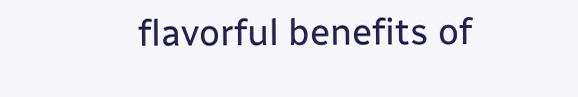flavorful benefits of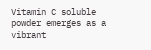Vitamin C soluble powder emerges as a vibrant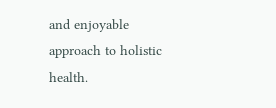and enjoyable approach to holistic health.